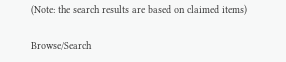(Note: the search results are based on claimed items)

Browse/Search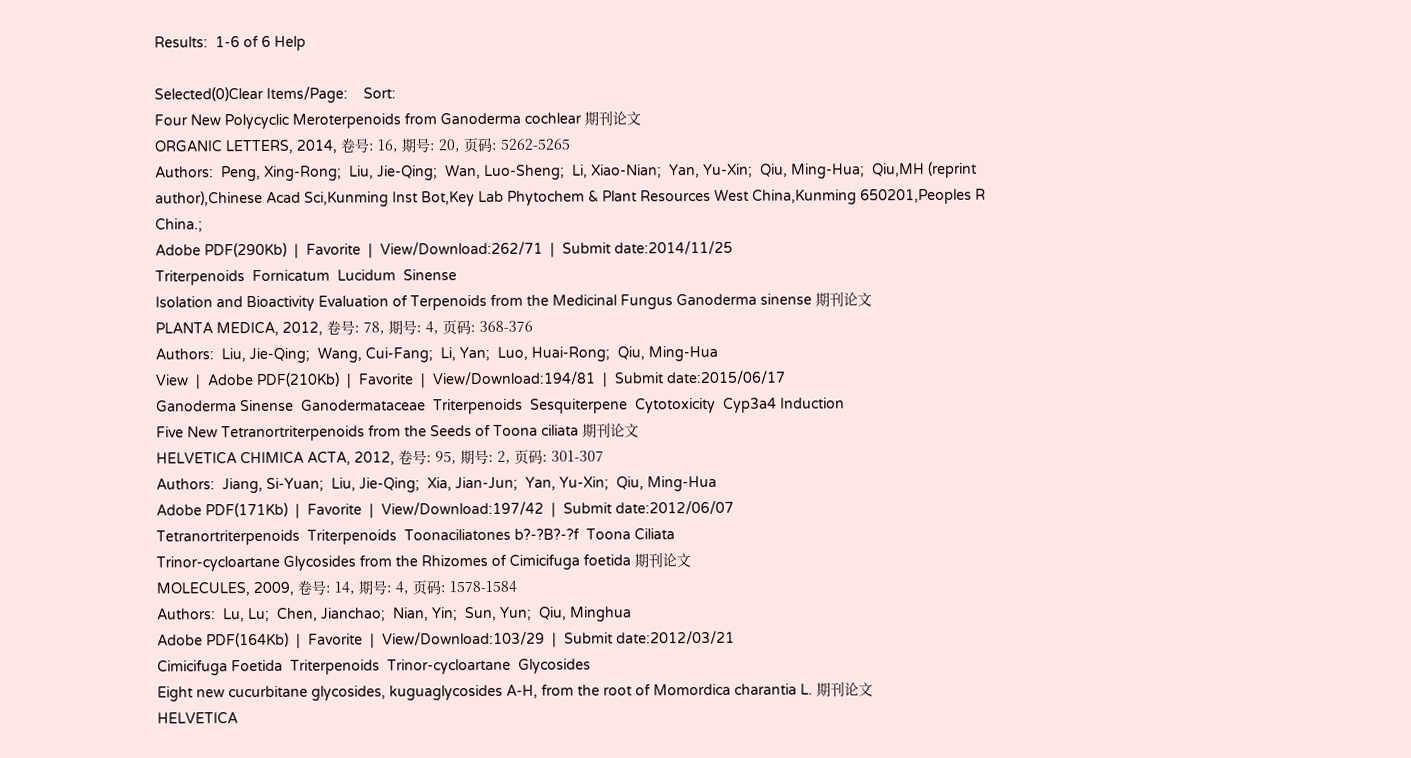Results:  1-6 of 6 Help

Selected(0)Clear Items/Page:    Sort:
Four New Polycyclic Meroterpenoids from Ganoderma cochlear 期刊论文
ORGANIC LETTERS, 2014, 卷号: 16, 期号: 20, 页码: 5262-5265
Authors:  Peng, Xing-Rong;  Liu, Jie-Qing;  Wan, Luo-Sheng;  Li, Xiao-Nian;  Yan, Yu-Xin;  Qiu, Ming-Hua;  Qiu,MH (reprint author),Chinese Acad Sci,Kunming Inst Bot,Key Lab Phytochem & Plant Resources West China,Kunming 650201,Peoples R China.;
Adobe PDF(290Kb)  |  Favorite  |  View/Download:262/71  |  Submit date:2014/11/25
Triterpenoids  Fornicatum  Lucidum  Sinense
Isolation and Bioactivity Evaluation of Terpenoids from the Medicinal Fungus Ganoderma sinense 期刊论文
PLANTA MEDICA, 2012, 卷号: 78, 期号: 4, 页码: 368-376
Authors:  Liu, Jie-Qing;  Wang, Cui-Fang;  Li, Yan;  Luo, Huai-Rong;  Qiu, Ming-Hua
View  |  Adobe PDF(210Kb)  |  Favorite  |  View/Download:194/81  |  Submit date:2015/06/17
Ganoderma Sinense  Ganodermataceae  Triterpenoids  Sesquiterpene  Cytotoxicity  Cyp3a4 Induction
Five New Tetranortriterpenoids from the Seeds of Toona ciliata 期刊论文
HELVETICA CHIMICA ACTA, 2012, 卷号: 95, 期号: 2, 页码: 301-307
Authors:  Jiang, Si-Yuan;  Liu, Jie-Qing;  Xia, Jian-Jun;  Yan, Yu-Xin;  Qiu, Ming-Hua
Adobe PDF(171Kb)  |  Favorite  |  View/Download:197/42  |  Submit date:2012/06/07
Tetranortriterpenoids  Triterpenoids  Toonaciliatones b?-?B?-?f  Toona Ciliata
Trinor-cycloartane Glycosides from the Rhizomes of Cimicifuga foetida 期刊论文
MOLECULES, 2009, 卷号: 14, 期号: 4, 页码: 1578-1584
Authors:  Lu, Lu;  Chen, Jianchao;  Nian, Yin;  Sun, Yun;  Qiu, Minghua
Adobe PDF(164Kb)  |  Favorite  |  View/Download:103/29  |  Submit date:2012/03/21
Cimicifuga Foetida  Triterpenoids  Trinor-cycloartane  Glycosides
Eight new cucurbitane glycosides, kuguaglycosides A-H, from the root of Momordica charantia L. 期刊论文
HELVETICA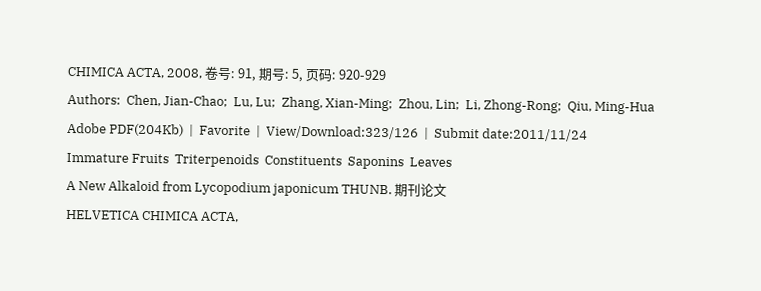CHIMICA ACTA, 2008, 卷号: 91, 期号: 5, 页码: 920-929
Authors:  Chen, Jian-Chao;  Lu, Lu;  Zhang, Xian-Ming;  Zhou, Lin;  Li, Zhong-Rong;  Qiu, Ming-Hua
Adobe PDF(204Kb)  |  Favorite  |  View/Download:323/126  |  Submit date:2011/11/24
Immature Fruits  Triterpenoids  Constituents  Saponins  Leaves
A New Alkaloid from Lycopodium japonicum THUNB. 期刊论文
HELVETICA CHIMICA ACTA,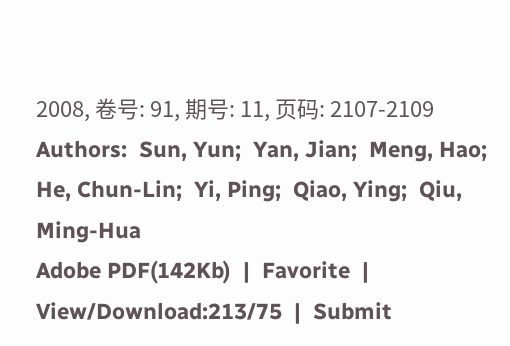2008, 卷号: 91, 期号: 11, 页码: 2107-2109
Authors:  Sun, Yun;  Yan, Jian;  Meng, Hao;  He, Chun-Lin;  Yi, Ping;  Qiao, Ying;  Qiu, Ming-Hua
Adobe PDF(142Kb)  |  Favorite  |  View/Download:213/75  |  Submit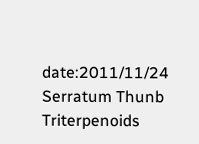date:2011/11/24
Serratum Thunb  Triterpenoids